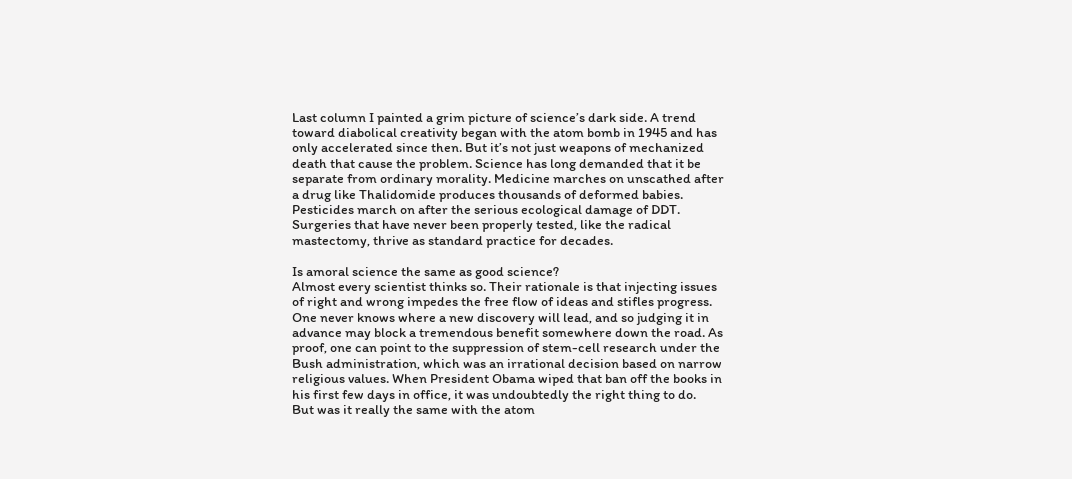Last column I painted a grim picture of science’s dark side. A trend toward diabolical creativity began with the atom bomb in 1945 and has only accelerated since then. But it’s not just weapons of mechanized death that cause the problem. Science has long demanded that it be separate from ordinary morality. Medicine marches on unscathed after a drug like Thalidomide produces thousands of deformed babies. Pesticides march on after the serious ecological damage of DDT. Surgeries that have never been properly tested, like the radical mastectomy, thrive as standard practice for decades.

Is amoral science the same as good science?
Almost every scientist thinks so. Their rationale is that injecting issues of right and wrong impedes the free flow of ideas and stifles progress. One never knows where a new discovery will lead, and so judging it in advance may block a tremendous benefit somewhere down the road. As proof, one can point to the suppression of stem-cell research under the Bush administration, which was an irrational decision based on narrow religious values. When President Obama wiped that ban off the books in his first few days in office, it was undoubtedly the right thing to do.
But was it really the same with the atom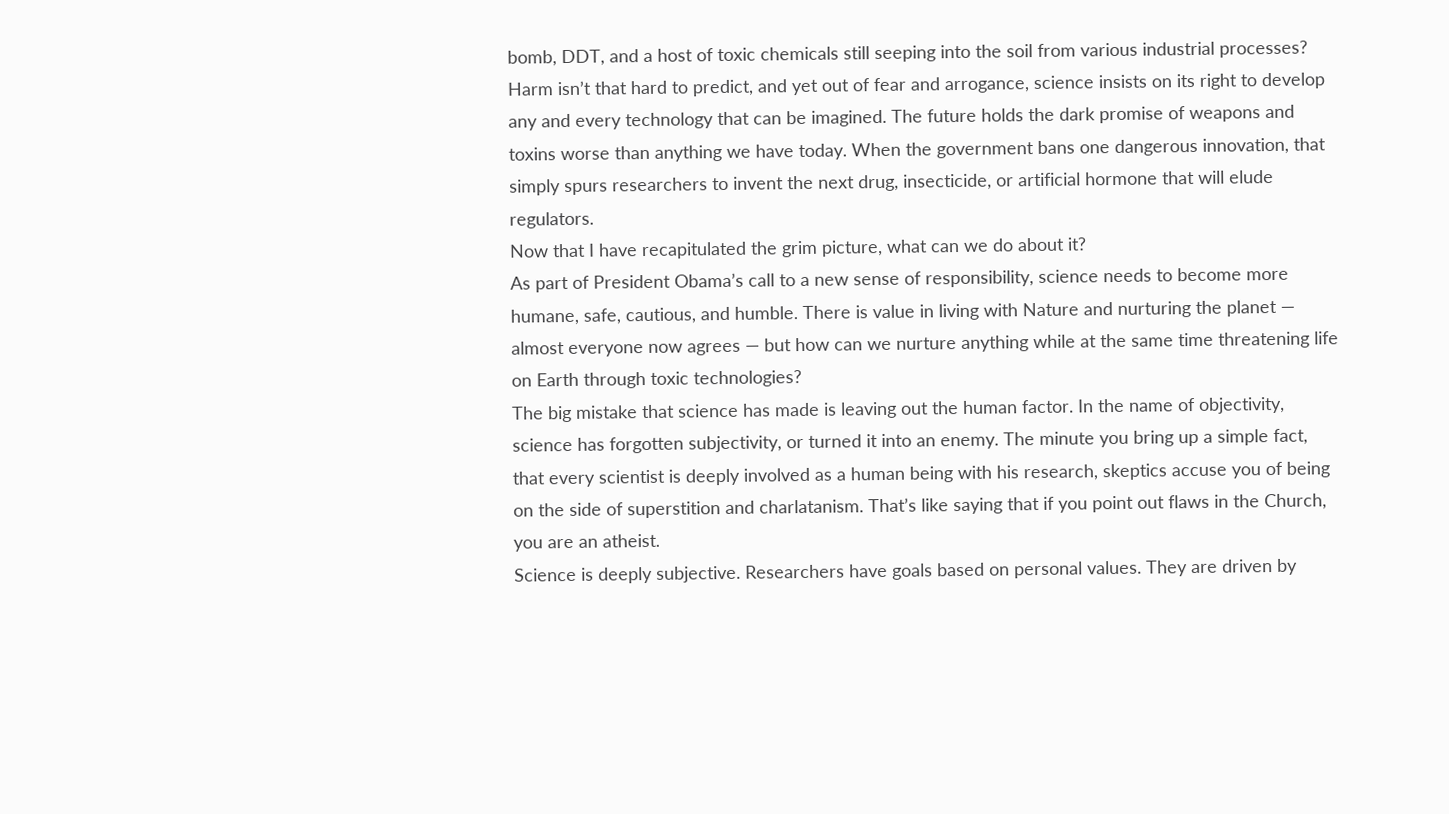bomb, DDT, and a host of toxic chemicals still seeping into the soil from various industrial processes? Harm isn’t that hard to predict, and yet out of fear and arrogance, science insists on its right to develop any and every technology that can be imagined. The future holds the dark promise of weapons and toxins worse than anything we have today. When the government bans one dangerous innovation, that simply spurs researchers to invent the next drug, insecticide, or artificial hormone that will elude regulators.
Now that I have recapitulated the grim picture, what can we do about it?
As part of President Obama’s call to a new sense of responsibility, science needs to become more humane, safe, cautious, and humble. There is value in living with Nature and nurturing the planet — almost everyone now agrees — but how can we nurture anything while at the same time threatening life on Earth through toxic technologies?
The big mistake that science has made is leaving out the human factor. In the name of objectivity, science has forgotten subjectivity, or turned it into an enemy. The minute you bring up a simple fact, that every scientist is deeply involved as a human being with his research, skeptics accuse you of being on the side of superstition and charlatanism. That’s like saying that if you point out flaws in the Church, you are an atheist.
Science is deeply subjective. Researchers have goals based on personal values. They are driven by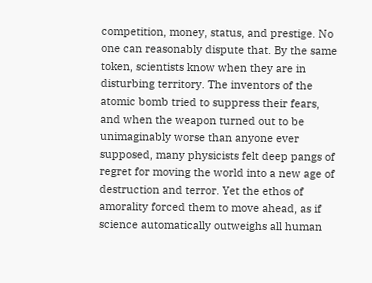competition, money, status, and prestige. No one can reasonably dispute that. By the same token, scientists know when they are in disturbing territory. The inventors of the atomic bomb tried to suppress their fears, and when the weapon turned out to be unimaginably worse than anyone ever supposed, many physicists felt deep pangs of regret for moving the world into a new age of destruction and terror. Yet the ethos of amorality forced them to move ahead, as if science automatically outweighs all human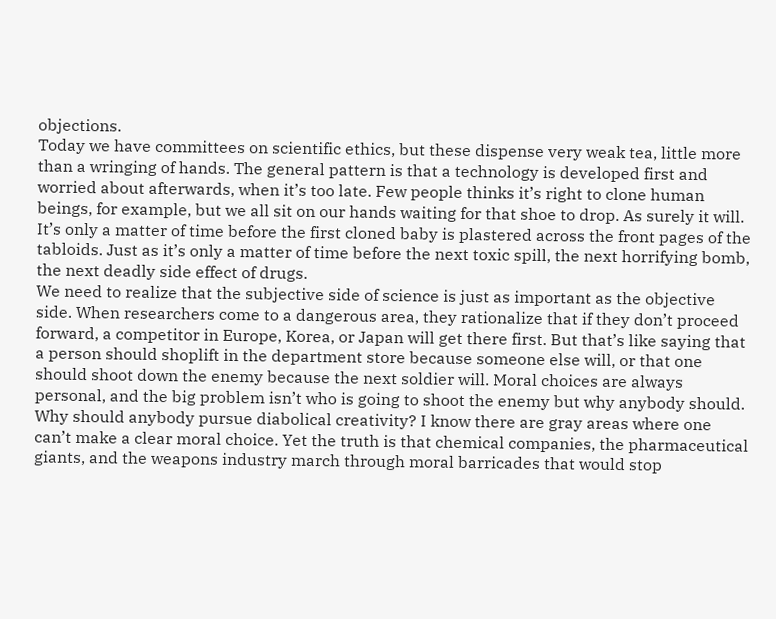objections.
Today we have committees on scientific ethics, but these dispense very weak tea, little more than a wringing of hands. The general pattern is that a technology is developed first and worried about afterwards, when it’s too late. Few people thinks it’s right to clone human beings, for example, but we all sit on our hands waiting for that shoe to drop. As surely it will. It’s only a matter of time before the first cloned baby is plastered across the front pages of the tabloids. Just as it’s only a matter of time before the next toxic spill, the next horrifying bomb, the next deadly side effect of drugs.
We need to realize that the subjective side of science is just as important as the objective side. When researchers come to a dangerous area, they rationalize that if they don’t proceed forward, a competitor in Europe, Korea, or Japan will get there first. But that’s like saying that a person should shoplift in the department store because someone else will, or that one should shoot down the enemy because the next soldier will. Moral choices are always personal, and the big problem isn’t who is going to shoot the enemy but why anybody should.
Why should anybody pursue diabolical creativity? I know there are gray areas where one can’t make a clear moral choice. Yet the truth is that chemical companies, the pharmaceutical giants, and the weapons industry march through moral barricades that would stop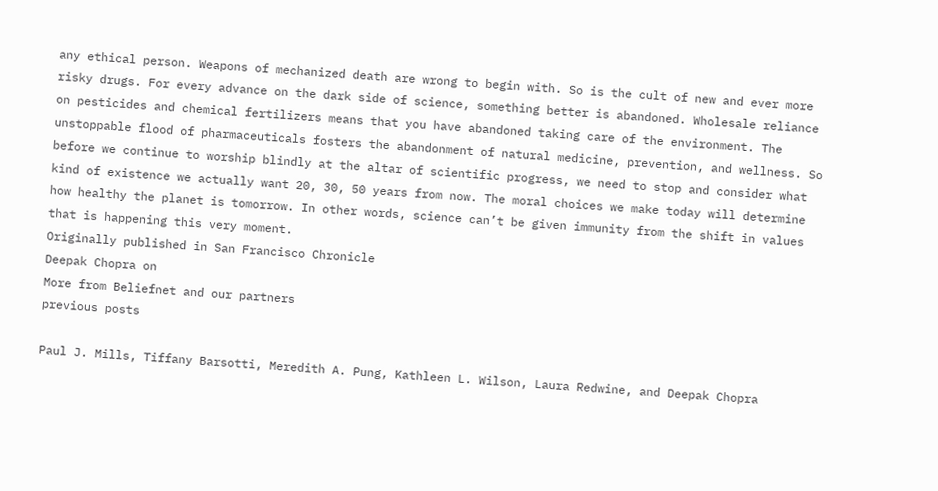any ethical person. Weapons of mechanized death are wrong to begin with. So is the cult of new and ever more risky drugs. For every advance on the dark side of science, something better is abandoned. Wholesale reliance on pesticides and chemical fertilizers means that you have abandoned taking care of the environment. The unstoppable flood of pharmaceuticals fosters the abandonment of natural medicine, prevention, and wellness. So before we continue to worship blindly at the altar of scientific progress, we need to stop and consider what kind of existence we actually want 20, 30, 50 years from now. The moral choices we make today will determine how healthy the planet is tomorrow. In other words, science can’t be given immunity from the shift in values that is happening this very moment.
Originally published in San Francisco Chronicle
Deepak Chopra on
More from Beliefnet and our partners
previous posts

Paul J. Mills, Tiffany Barsotti, Meredith A. Pung, Kathleen L. Wilson, Laura Redwine, and Deepak Chopra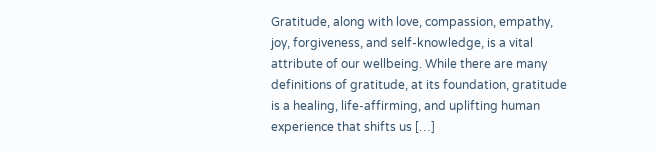Gratitude, along with love, compassion, empathy, joy, forgiveness, and self-knowledge, is a vital attribute of our wellbeing. While there are many definitions of gratitude, at its foundation, gratitude is a healing, life-affirming, and uplifting human experience that shifts us […]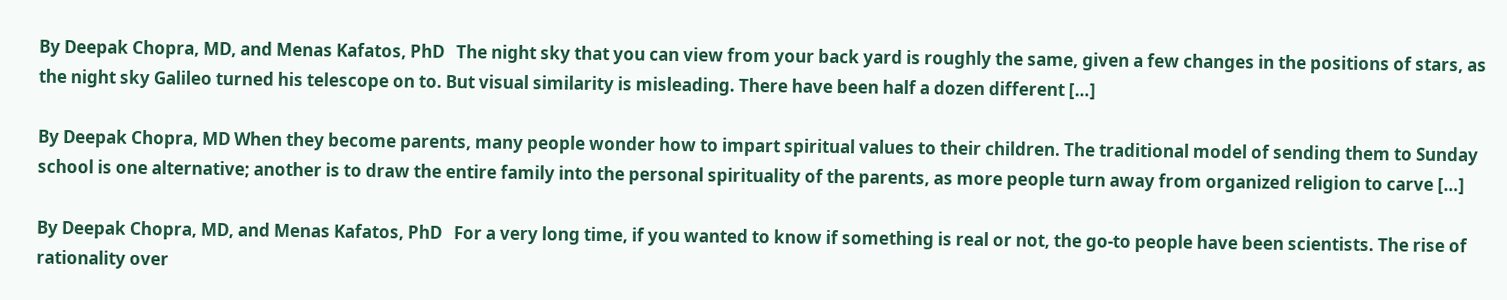By Deepak Chopra, MD, and Menas Kafatos, PhD   The night sky that you can view from your back yard is roughly the same, given a few changes in the positions of stars, as the night sky Galileo turned his telescope on to. But visual similarity is misleading. There have been half a dozen different […]

By Deepak Chopra, MD When they become parents, many people wonder how to impart spiritual values to their children. The traditional model of sending them to Sunday school is one alternative; another is to draw the entire family into the personal spirituality of the parents, as more people turn away from organized religion to carve […]

By Deepak Chopra, MD, and Menas Kafatos, PhD   For a very long time, if you wanted to know if something is real or not, the go-to people have been scientists. The rise of rationality over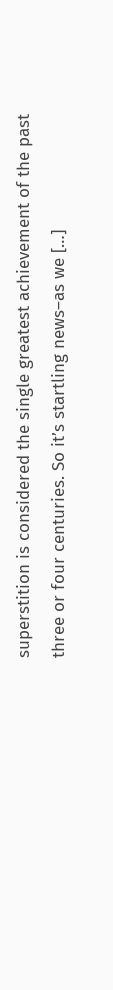superstition is considered the single greatest achievement of the past three or four centuries. So it’s startling news–as we […]